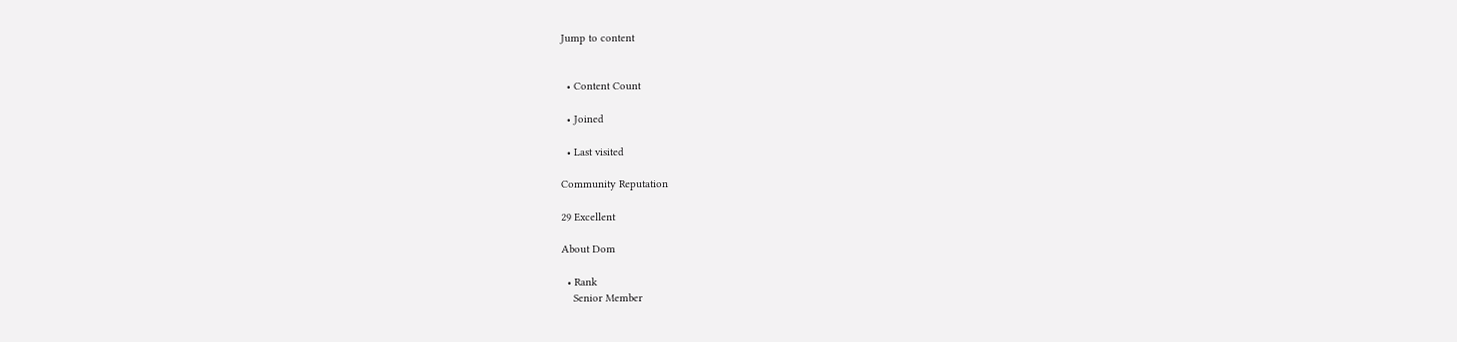Jump to content


  • Content Count

  • Joined

  • Last visited

Community Reputation

29 Excellent

About Dom

  • Rank
    Senior Member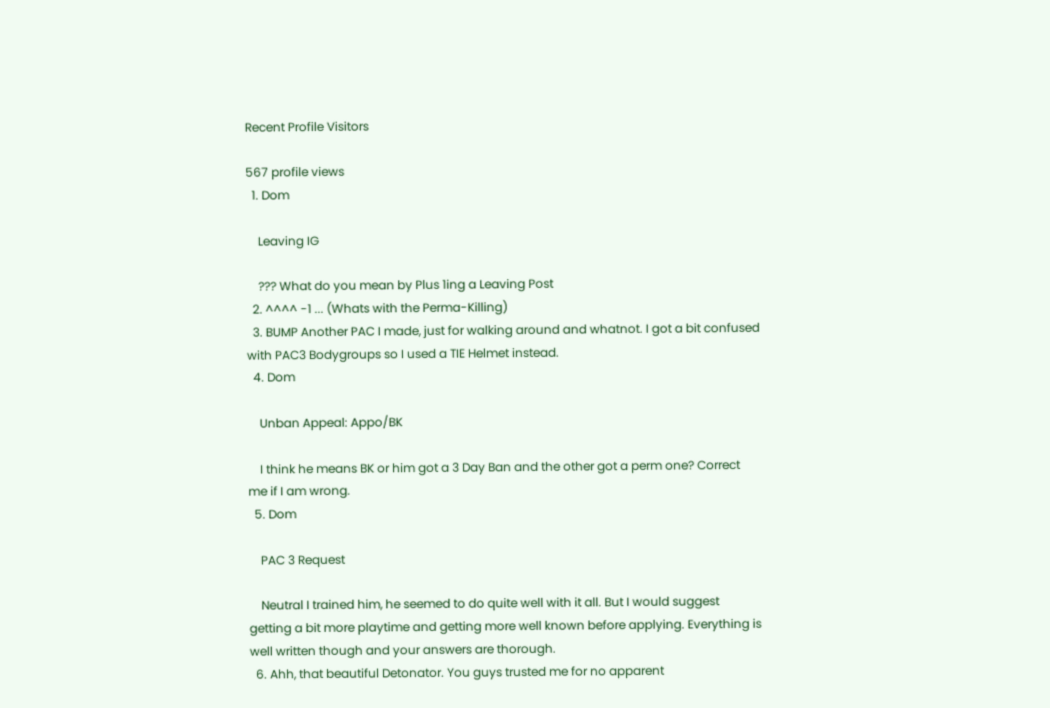Recent Profile Visitors

567 profile views
  1. Dom

    Leaving IG

    ??? What do you mean by Plus 1ing a Leaving Post
  2. ^^^^ -1 ... (Whats with the Perma-Killing)
  3. BUMP Another PAC I made, just for walking around and whatnot. I got a bit confused with PAC3 Bodygroups so I used a TIE Helmet instead.
  4. Dom

    Unban Appeal: Appo/BK

    I think he means BK or him got a 3 Day Ban and the other got a perm one? Correct me if I am wrong.
  5. Dom

    PAC 3 Request

    Neutral I trained him, he seemed to do quite well with it all. But I would suggest getting a bit more playtime and getting more well known before applying. Everything is well written though and your answers are thorough.
  6. Ahh, that beautiful Detonator. You guys trusted me for no apparent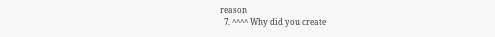reason
  7. ^^^^ Why did you create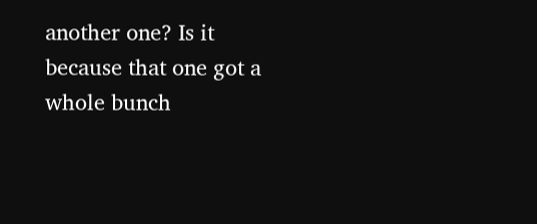another one? Is it because that one got a whole bunch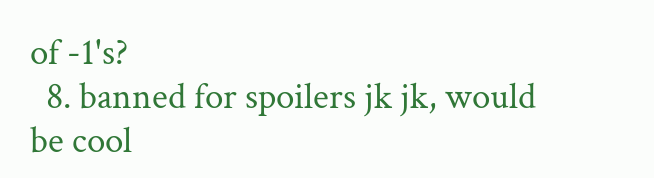of -1's?
  8. banned for spoilers jk jk, would be cool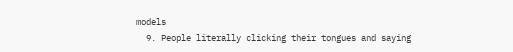models
  9. People literally clicking their tongues and saying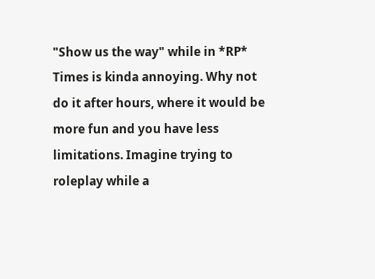"Show us the way" while in *RP* Times is kinda annoying. Why not do it after hours, where it would be more fun and you have less limitations. Imagine trying to roleplay while a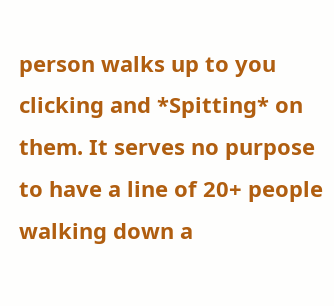person walks up to you clicking and *Spitting* on them. It serves no purpose to have a line of 20+ people walking down a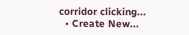corridor clicking...
  • Create New...